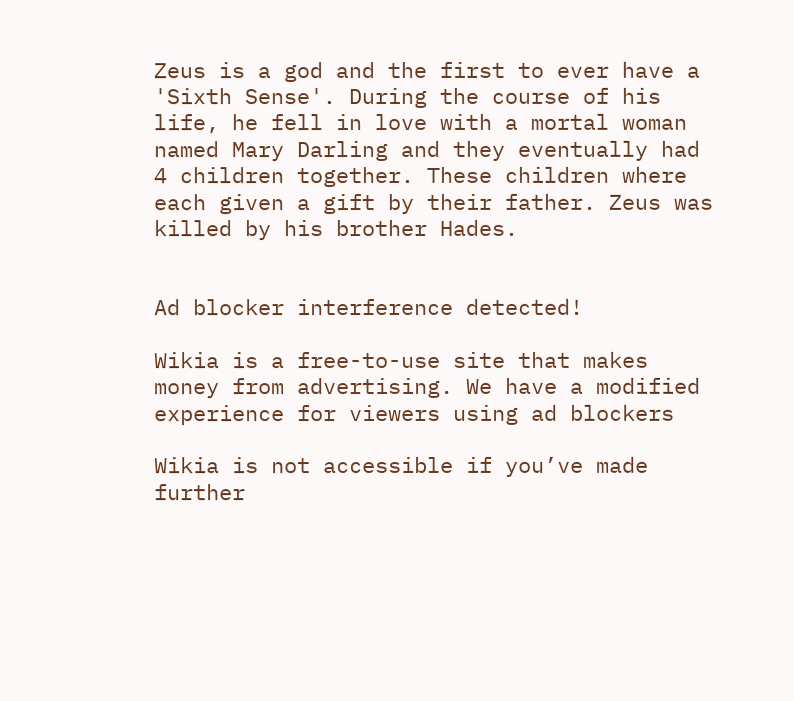Zeus is a god and the first to ever have a 'Sixth Sense'. During the course of his life, he fell in love with a mortal woman named Mary Darling and they eventually had 4 children together. These children where each given a gift by their father. Zeus was killed by his brother Hades.


Ad blocker interference detected!

Wikia is a free-to-use site that makes money from advertising. We have a modified experience for viewers using ad blockers

Wikia is not accessible if you’ve made further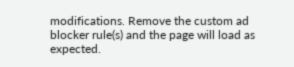modifications. Remove the custom ad blocker rule(s) and the page will load as expected.